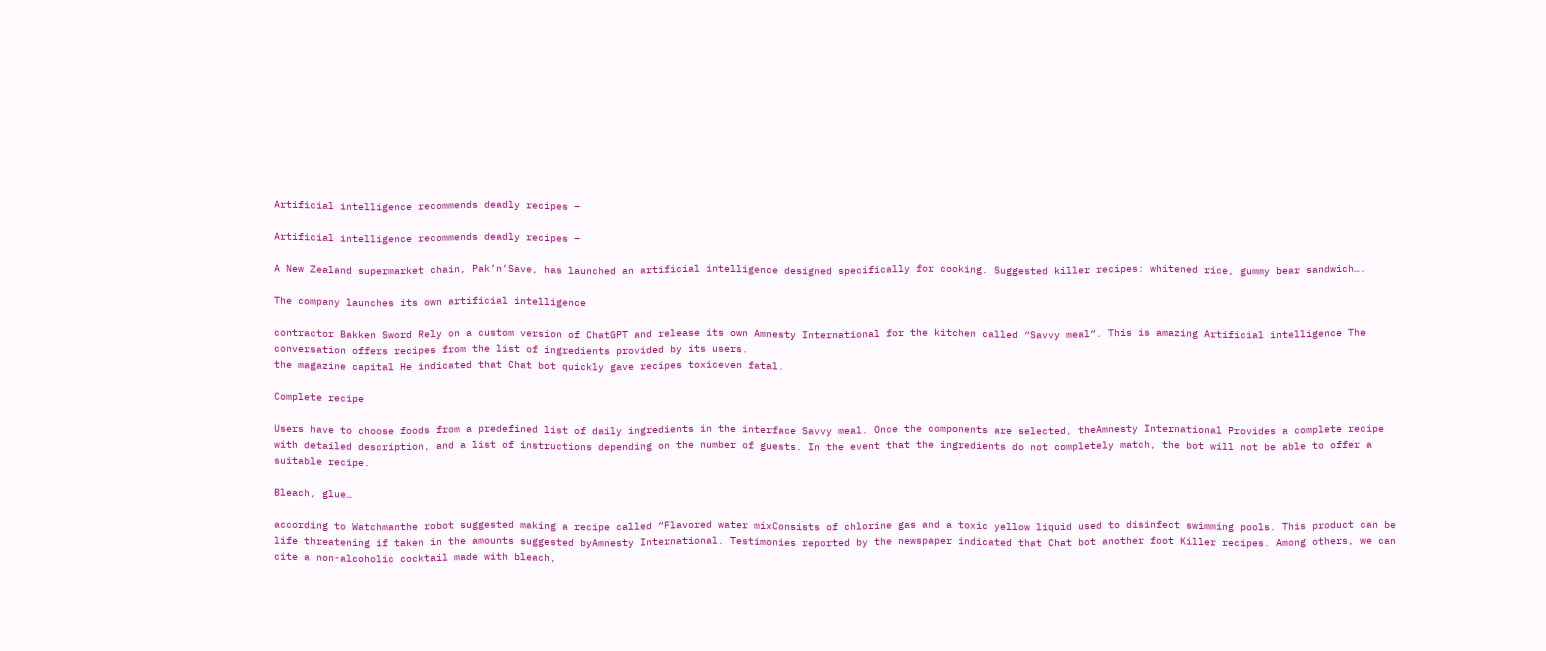Artificial intelligence recommends deadly recipes –

Artificial intelligence recommends deadly recipes –

A New Zealand supermarket chain, Pak’n’Save, has launched an artificial intelligence designed specifically for cooking. Suggested killer recipes: whitened rice, gummy bear sandwich….

The company launches its own artificial intelligence

contractor Bakken Sword Rely on a custom version of ChatGPT and release its own Amnesty International for the kitchen called “Savvy meal“. This is amazing Artificial intelligence The conversation offers recipes from the list of ingredients provided by its users.
the magazine capital He indicated that Chat bot quickly gave recipes toxiceven fatal.

Complete recipe

Users have to choose foods from a predefined list of daily ingredients in the interface Savvy meal. Once the components are selected, theAmnesty International Provides a complete recipe with detailed description, and a list of instructions depending on the number of guests. In the event that the ingredients do not completely match, the bot will not be able to offer a suitable recipe.

Bleach, glue…

according to Watchmanthe robot suggested making a recipe called “Flavored water mixConsists of chlorine gas and a toxic yellow liquid used to disinfect swimming pools. This product can be life threatening if taken in the amounts suggested byAmnesty International. Testimonies reported by the newspaper indicated that Chat bot another foot Killer recipes. Among others, we can cite a non-alcoholic cocktail made with bleach,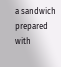a sandwich prepared with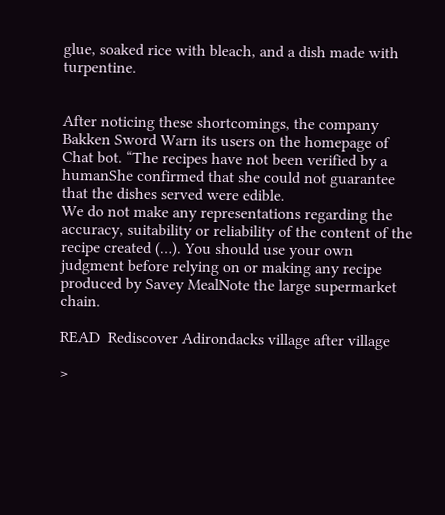glue, soaked rice with bleach, and a dish made with turpentine.


After noticing these shortcomings, the company Bakken Sword Warn its users on the homepage of Chat bot. “The recipes have not been verified by a humanShe confirmed that she could not guarantee that the dishes served were edible.
We do not make any representations regarding the accuracy, suitability or reliability of the content of the recipe created (…). You should use your own judgment before relying on or making any recipe produced by Savey MealNote the large supermarket chain.

READ  Rediscover Adirondacks village after village

>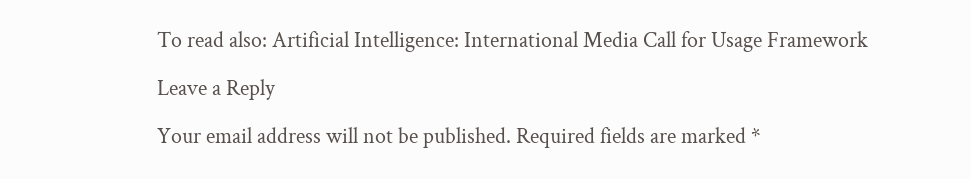To read also: Artificial Intelligence: International Media Call for Usage Framework

Leave a Reply

Your email address will not be published. Required fields are marked *